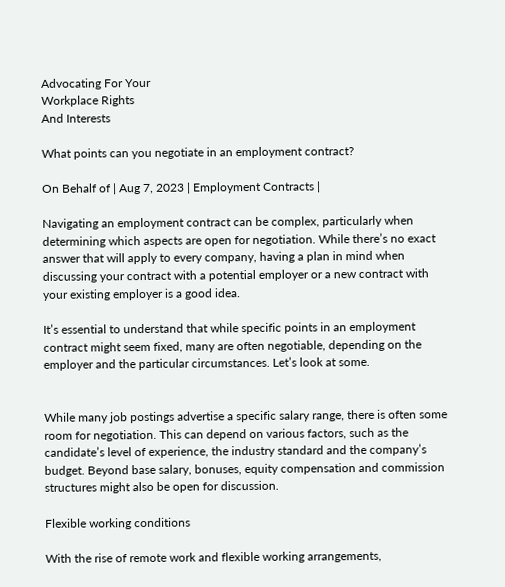Advocating For Your
Workplace Rights
And Interests

What points can you negotiate in an employment contract?

On Behalf of | Aug 7, 2023 | Employment Contracts |

Navigating an employment contract can be complex, particularly when determining which aspects are open for negotiation. While there’s no exact answer that will apply to every company, having a plan in mind when discussing your contract with a potential employer or a new contract with your existing employer is a good idea.

It’s essential to understand that while specific points in an employment contract might seem fixed, many are often negotiable, depending on the employer and the particular circumstances. Let’s look at some.


While many job postings advertise a specific salary range, there is often some room for negotiation. This can depend on various factors, such as the candidate’s level of experience, the industry standard and the company’s budget. Beyond base salary, bonuses, equity compensation and commission structures might also be open for discussion.

Flexible working conditions

With the rise of remote work and flexible working arrangements,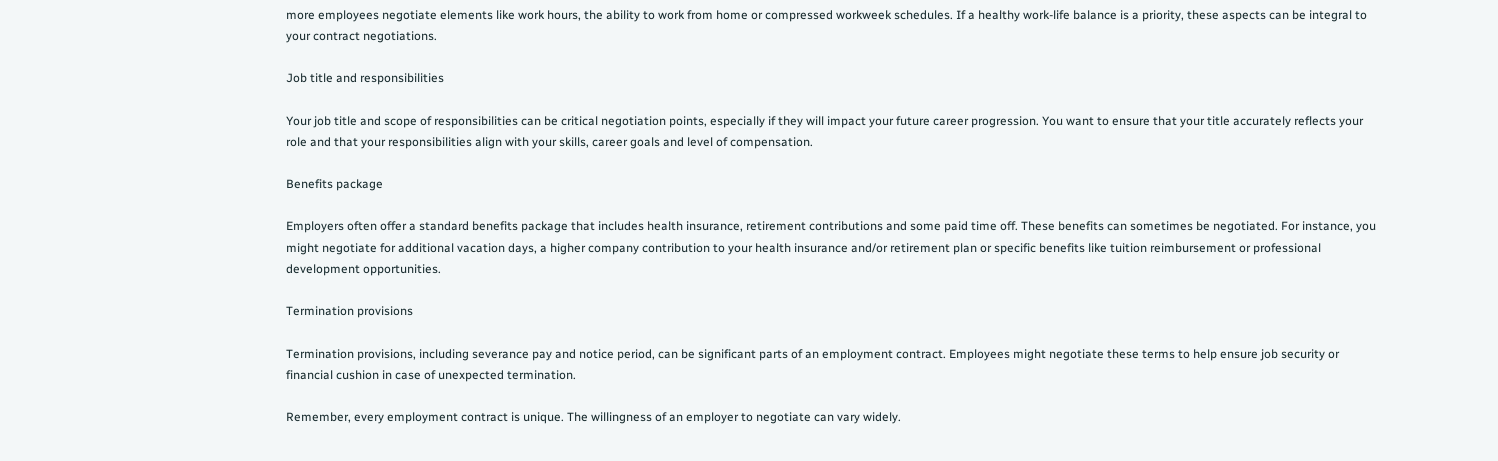more employees negotiate elements like work hours, the ability to work from home or compressed workweek schedules. If a healthy work-life balance is a priority, these aspects can be integral to your contract negotiations.

Job title and responsibilities

Your job title and scope of responsibilities can be critical negotiation points, especially if they will impact your future career progression. You want to ensure that your title accurately reflects your role and that your responsibilities align with your skills, career goals and level of compensation.

Benefits package

Employers often offer a standard benefits package that includes health insurance, retirement contributions and some paid time off. These benefits can sometimes be negotiated. For instance, you might negotiate for additional vacation days, a higher company contribution to your health insurance and/or retirement plan or specific benefits like tuition reimbursement or professional development opportunities.

Termination provisions

Termination provisions, including severance pay and notice period, can be significant parts of an employment contract. Employees might negotiate these terms to help ensure job security or financial cushion in case of unexpected termination.

Remember, every employment contract is unique. The willingness of an employer to negotiate can vary widely.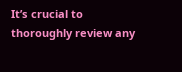It’s crucial to thoroughly review any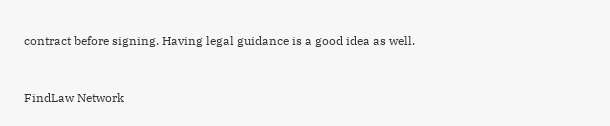contract before signing. Having legal guidance is a good idea as well.


FindLaw Network